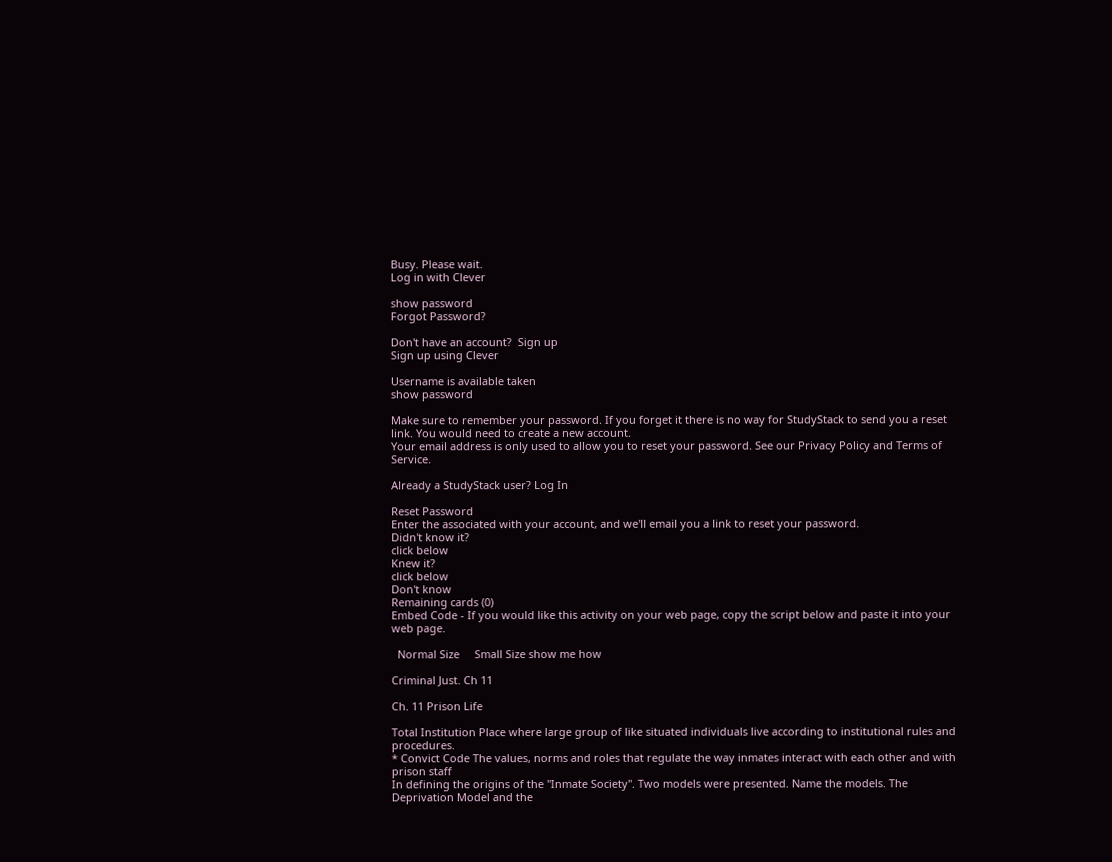Busy. Please wait.
Log in with Clever

show password
Forgot Password?

Don't have an account?  Sign up
Sign up using Clever

Username is available taken
show password

Make sure to remember your password. If you forget it there is no way for StudyStack to send you a reset link. You would need to create a new account.
Your email address is only used to allow you to reset your password. See our Privacy Policy and Terms of Service.

Already a StudyStack user? Log In

Reset Password
Enter the associated with your account, and we'll email you a link to reset your password.
Didn't know it?
click below
Knew it?
click below
Don't know
Remaining cards (0)
Embed Code - If you would like this activity on your web page, copy the script below and paste it into your web page.

  Normal Size     Small Size show me how

Criminal Just. Ch 11

Ch. 11 Prison Life

Total Institution Place where large group of like situated individuals live according to institutional rules and procedures.
* Convict Code The values, norms and roles that regulate the way inmates interact with each other and with prison staff
In defining the origins of the "Inmate Society". Two models were presented. Name the models. The Deprivation Model and the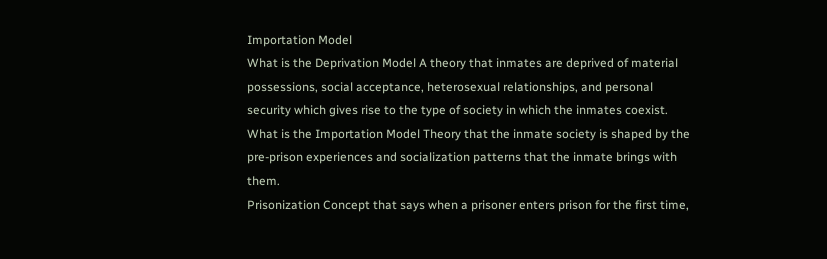Importation Model
What is the Deprivation Model A theory that inmates are deprived of material possessions, social acceptance, heterosexual relationships, and personal security which gives rise to the type of society in which the inmates coexist.
What is the Importation Model Theory that the inmate society is shaped by the pre-prison experiences and socialization patterns that the inmate brings with them.
Prisonization Concept that says when a prisoner enters prison for the first time,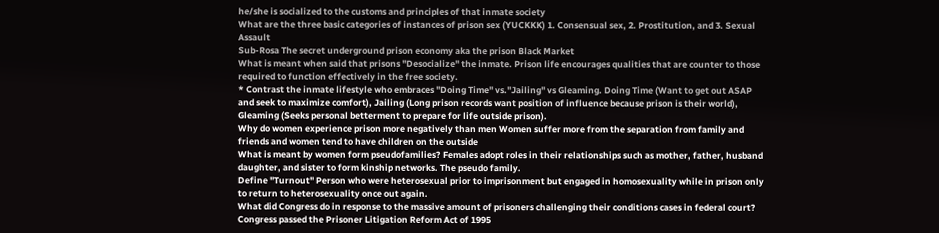he/she is socialized to the customs and principles of that inmate society
What are the three basic categories of instances of prison sex (YUCKKK) 1. Consensual sex, 2. Prostitution, and 3. Sexual Assault
Sub-Rosa The secret underground prison economy aka the prison Black Market
What is meant when said that prisons "Desocialize" the inmate. Prison life encourages qualities that are counter to those required to function effectively in the free society.
* Contrast the inmate lifestyle who embraces "Doing Time" vs."Jailing" vs Gleaming. Doing Time (Want to get out ASAP and seek to maximize comfort), Jailing (Long prison records want position of influence because prison is their world), Gleaming (Seeks personal betterment to prepare for life outside prison).
Why do women experience prison more negatively than men Women suffer more from the separation from family and friends and women tend to have children on the outside
What is meant by women form pseudofamilies? Females adopt roles in their relationships such as mother, father, husband daughter, and sister to form kinship networks. The pseudo family.
Define "Turnout" Person who were heterosexual prior to imprisonment but engaged in homosexuality while in prison only to return to heterosexuality once out again.
What did Congress do in response to the massive amount of prisoners challenging their conditions cases in federal court? Congress passed the Prisoner Litigation Reform Act of 1995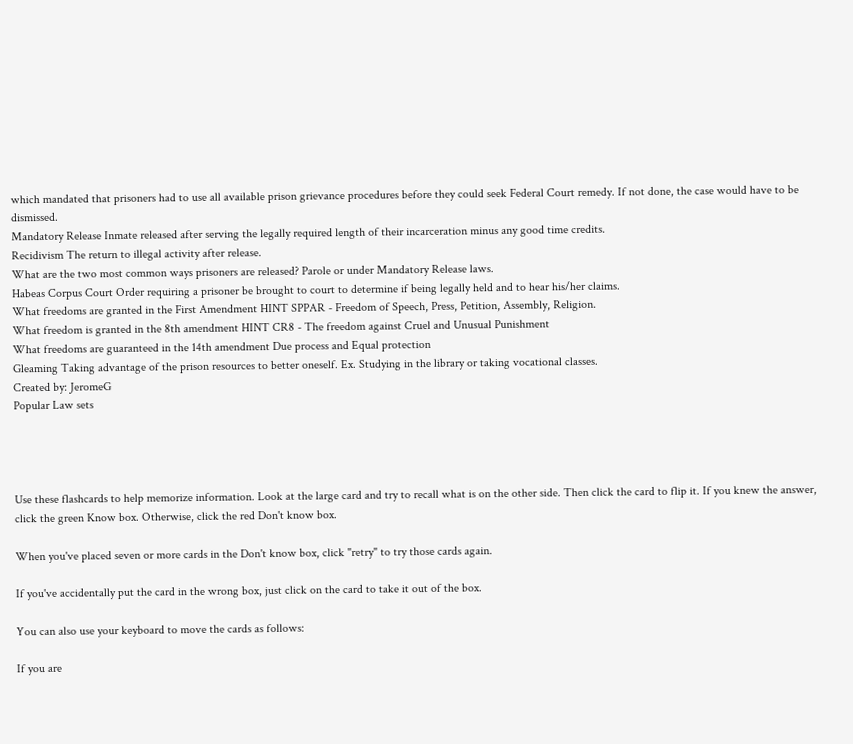which mandated that prisoners had to use all available prison grievance procedures before they could seek Federal Court remedy. If not done, the case would have to be dismissed.
Mandatory Release Inmate released after serving the legally required length of their incarceration minus any good time credits.
Recidivism The return to illegal activity after release.
What are the two most common ways prisoners are released? Parole or under Mandatory Release laws.
Habeas Corpus Court Order requiring a prisoner be brought to court to determine if being legally held and to hear his/her claims.
What freedoms are granted in the First Amendment HINT SPPAR - Freedom of Speech, Press, Petition, Assembly, Religion.
What freedom is granted in the 8th amendment HINT CR8 - The freedom against Cruel and Unusual Punishment
What freedoms are guaranteed in the 14th amendment Due process and Equal protection
Gleaming Taking advantage of the prison resources to better oneself. Ex. Studying in the library or taking vocational classes.
Created by: JeromeG
Popular Law sets




Use these flashcards to help memorize information. Look at the large card and try to recall what is on the other side. Then click the card to flip it. If you knew the answer, click the green Know box. Otherwise, click the red Don't know box.

When you've placed seven or more cards in the Don't know box, click "retry" to try those cards again.

If you've accidentally put the card in the wrong box, just click on the card to take it out of the box.

You can also use your keyboard to move the cards as follows:

If you are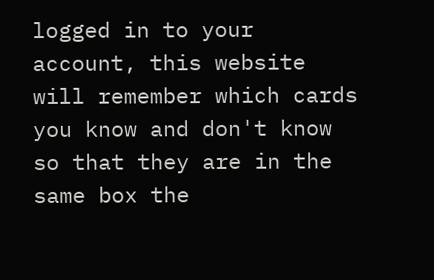logged in to your account, this website will remember which cards you know and don't know so that they are in the same box the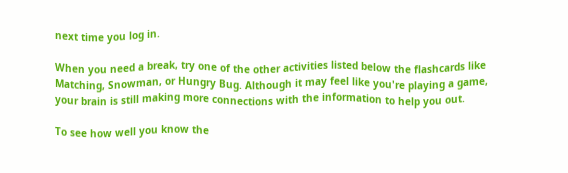next time you log in.

When you need a break, try one of the other activities listed below the flashcards like Matching, Snowman, or Hungry Bug. Although it may feel like you're playing a game, your brain is still making more connections with the information to help you out.

To see how well you know the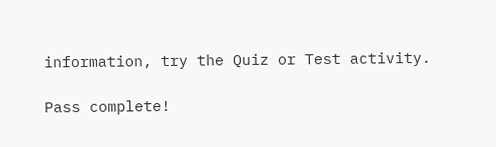information, try the Quiz or Test activity.

Pass complete!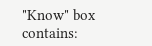"Know" box contains: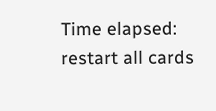Time elapsed:
restart all cards